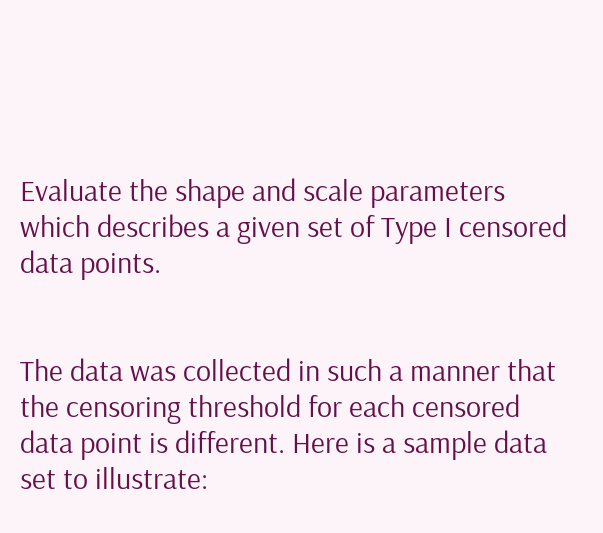Evaluate the shape and scale parameters which describes a given set of Type I censored data points.


The data was collected in such a manner that the censoring threshold for each censored data point is different. Here is a sample data set to illustrate: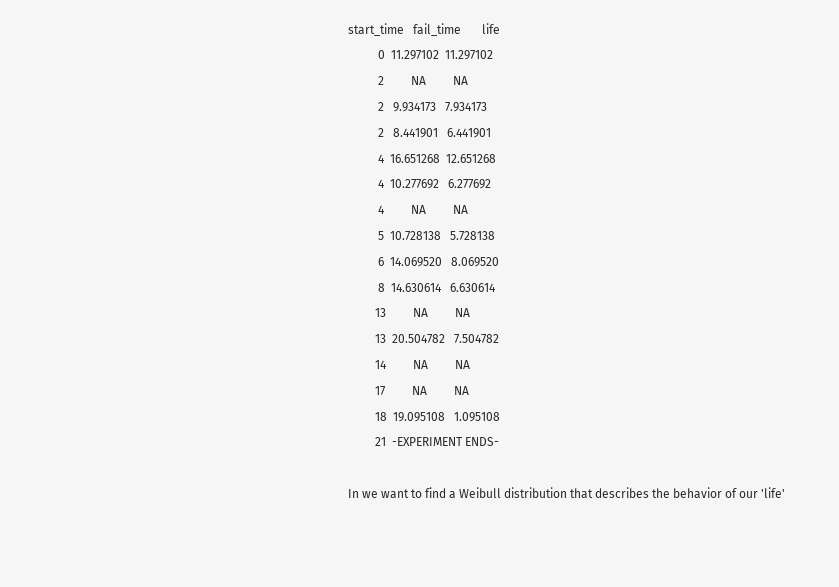start_time   fail_time       life
          0  11.297102  11.297102
          2         NA         NA
          2   9.934173   7.934173
          2   8.441901   6.441901
          4  16.651268  12.651268
          4  10.277692   6.277692
          4         NA         NA
          5  10.728138   5.728138
          6  14.069520   8.069520
          8  14.630614   6.630614
         13         NA         NA
         13  20.504782   7.504782
         14         NA         NA
         17         NA         NA
         18  19.095108   1.095108
         21  -EXPERIMENT ENDS-

In we want to find a Weibull distribution that describes the behavior of our 'life'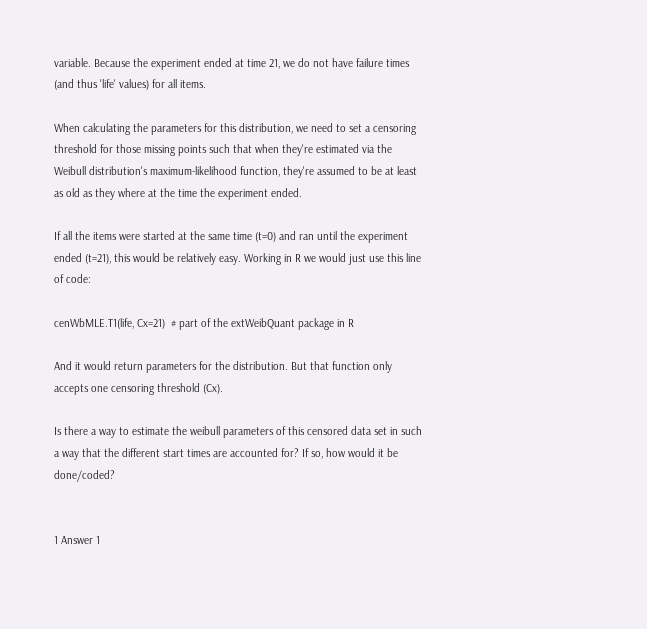variable. Because the experiment ended at time 21, we do not have failure times (and thus 'life' values) for all items.

When calculating the parameters for this distribution, we need to set a censoring threshold for those missing points such that when they're estimated via the Weibull distribution's maximum-likelihood function, they're assumed to be at least as old as they where at the time the experiment ended.

If all the items were started at the same time (t=0) and ran until the experiment ended (t=21), this would be relatively easy. Working in R we would just use this line of code:

cenWbMLE.T1(life, Cx=21)  # part of the extWeibQuant package in R

And it would return parameters for the distribution. But that function only accepts one censoring threshold (Cx).

Is there a way to estimate the weibull parameters of this censored data set in such a way that the different start times are accounted for? If so, how would it be done/coded?


1 Answer 1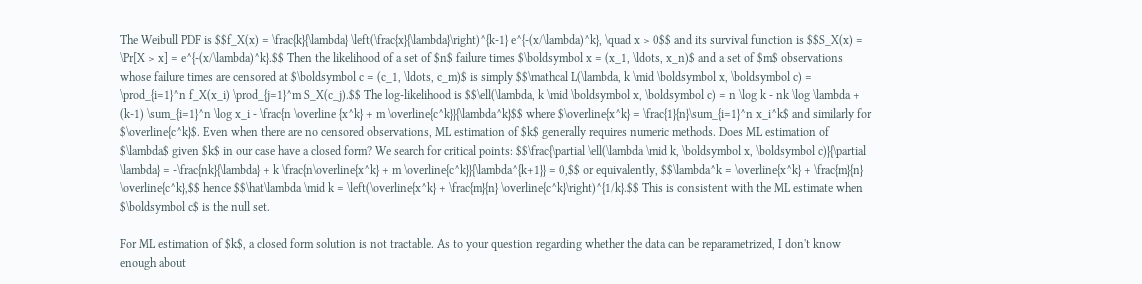The Weibull PDF is $$f_X(x) = \frac{k}{\lambda} \left(\frac{x}{\lambda}\right)^{k-1} e^{-(x/\lambda)^k}, \quad x > 0$$ and its survival function is $$S_X(x) = \Pr[X > x] = e^{-(x/\lambda)^k}.$$ Then the likelihood of a set of $n$ failure times $\boldsymbol x = (x_1, \ldots, x_n)$ and a set of $m$ observations whose failure times are censored at $\boldsymbol c = (c_1, \ldots, c_m)$ is simply $$\mathcal L(\lambda, k \mid \boldsymbol x, \boldsymbol c) = \prod_{i=1}^n f_X(x_i) \prod_{j=1}^m S_X(c_j).$$ The log-likelihood is $$\ell(\lambda, k \mid \boldsymbol x, \boldsymbol c) = n \log k - nk \log \lambda + (k-1) \sum_{i=1}^n \log x_i - \frac{n \overline {x^k} + m \overline{c^k}}{\lambda^k}$$ where $\overline{x^k} = \frac{1}{n}\sum_{i=1}^n x_i^k$ and similarly for $\overline{c^k}$. Even when there are no censored observations, ML estimation of $k$ generally requires numeric methods. Does ML estimation of $\lambda$ given $k$ in our case have a closed form? We search for critical points: $$\frac{\partial \ell(\lambda \mid k, \boldsymbol x, \boldsymbol c)}{\partial \lambda} = -\frac{nk}{\lambda} + k \frac{n\overline{x^k} + m \overline{c^k}}{\lambda^{k+1}} = 0,$$ or equivalently, $$\lambda^k = \overline{x^k} + \frac{m}{n} \overline{c^k},$$ hence $$\hat\lambda \mid k = \left(\overline{x^k} + \frac{m}{n} \overline{c^k}\right)^{1/k}.$$ This is consistent with the ML estimate when $\boldsymbol c$ is the null set.

For ML estimation of $k$, a closed form solution is not tractable. As to your question regarding whether the data can be reparametrized, I don't know enough about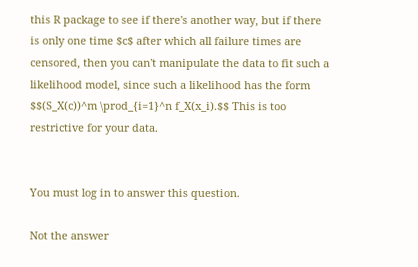this R package to see if there's another way, but if there is only one time $c$ after which all failure times are censored, then you can't manipulate the data to fit such a likelihood model, since such a likelihood has the form $$(S_X(c))^m \prod_{i=1}^n f_X(x_i).$$ This is too restrictive for your data.


You must log in to answer this question.

Not the answer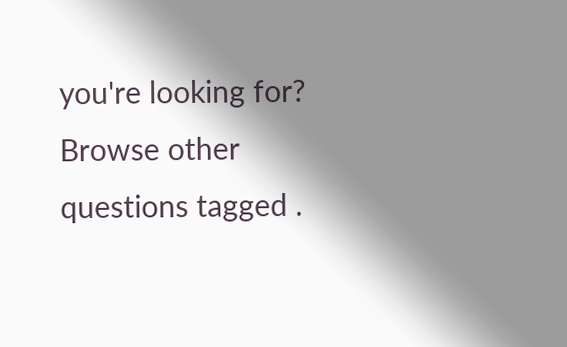you're looking for? Browse other questions tagged .